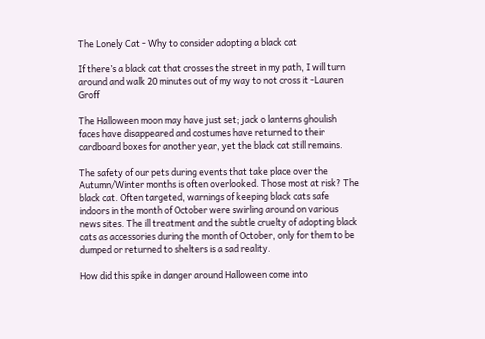The Lonely Cat - Why to consider adopting a black cat

If there’s a black cat that crosses the street in my path, I will turn around and walk 20 minutes out of my way to not cross it -Lauren Groff

The Halloween moon may have just set; jack o lanterns ghoulish faces have disappeared and costumes have returned to their cardboard boxes for another year, yet the black cat still remains.

The safety of our pets during events that take place over the Autumn/Winter months is often overlooked. Those most at risk? The black cat. Often targeted, warnings of keeping black cats safe indoors in the month of October were swirling around on various news sites. The ill treatment and the subtle cruelty of adopting black cats as accessories during the month of October, only for them to be dumped or returned to shelters is a sad reality.

How did this spike in danger around Halloween come into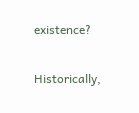existence?

Historically,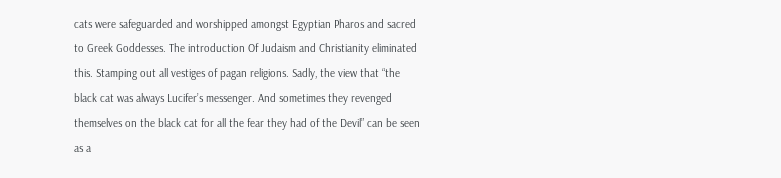cats were safeguarded and worshipped amongst Egyptian Pharos and sacred to Greek Goddesses. The introduction Of Judaism and Christianity eliminated this. Stamping out all vestiges of pagan religions. Sadly, the view that “the black cat was always Lucifer’s messenger. And sometimes they revenged themselves on the black cat for all the fear they had of the Devil” can be seen as a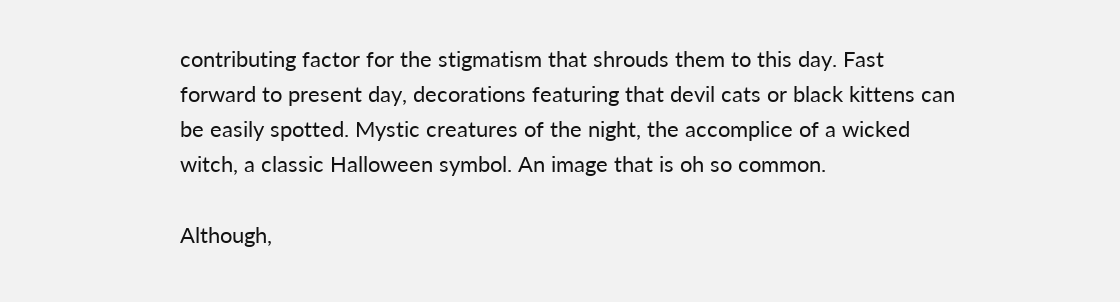contributing factor for the stigmatism that shrouds them to this day. Fast forward to present day, decorations featuring that devil cats or black kittens can be easily spotted. Mystic creatures of the night, the accomplice of a wicked witch, a classic Halloween symbol. An image that is oh so common.

Although,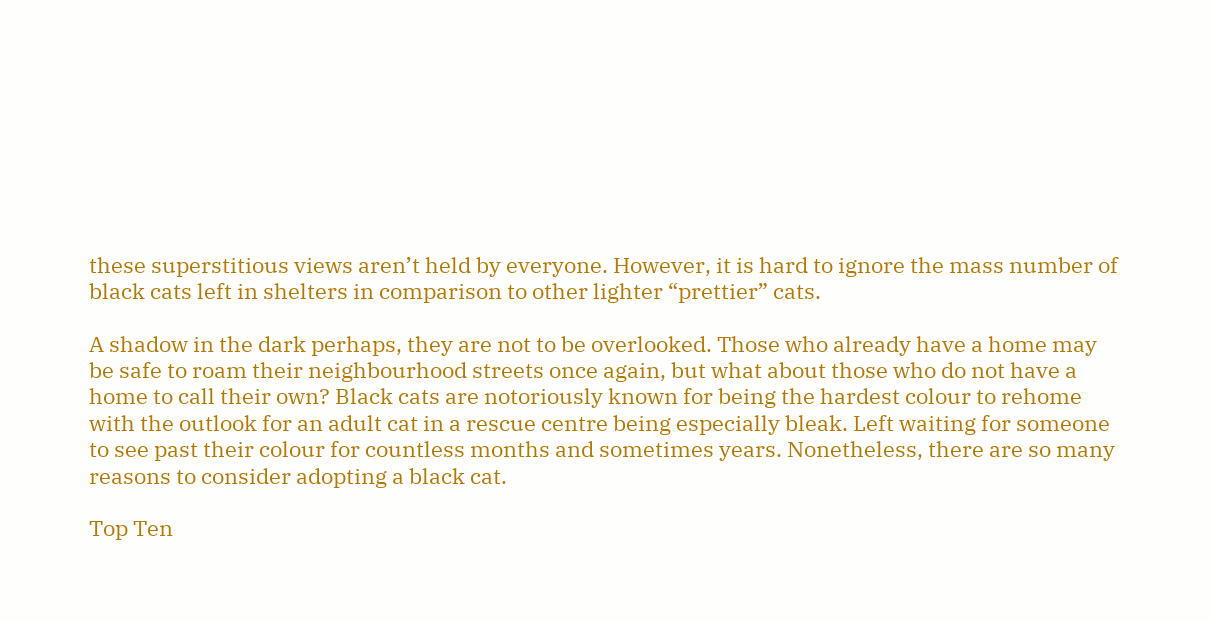these superstitious views aren’t held by everyone. However, it is hard to ignore the mass number of black cats left in shelters in comparison to other lighter “prettier” cats.

A shadow in the dark perhaps, they are not to be overlooked. Those who already have a home may be safe to roam their neighbourhood streets once again, but what about those who do not have a home to call their own? Black cats are notoriously known for being the hardest colour to rehome with the outlook for an adult cat in a rescue centre being especially bleak. Left waiting for someone to see past their colour for countless months and sometimes years. Nonetheless, there are so many reasons to consider adopting a black cat.

Top Ten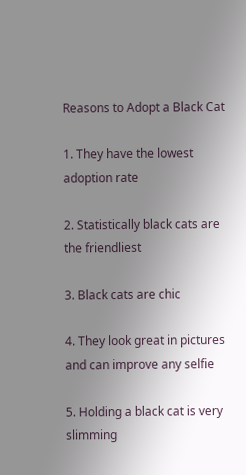Reasons to Adopt a Black Cat

1. They have the lowest adoption rate

2. Statistically black cats are the friendliest

3. Black cats are chic

4. They look great in pictures and can improve any selfie

5. Holding a black cat is very slimming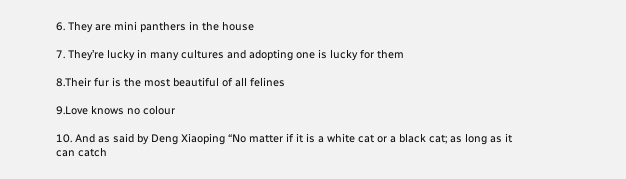6. They are mini panthers in the house

7. They’re lucky in many cultures and adopting one is lucky for them

8.Their fur is the most beautiful of all felines

9.Love knows no colour

10. And as said by Deng Xiaoping “No matter if it is a white cat or a black cat; as long as it can catch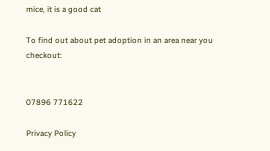mice, it is a good cat

To find out about pet adoption in an area near you checkout:


07896 771622

Privacy Policy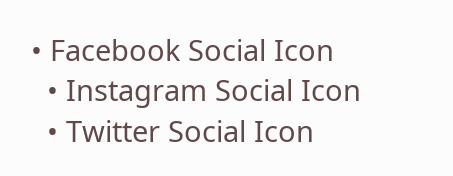• Facebook Social Icon
  • Instagram Social Icon
  • Twitter Social Icon